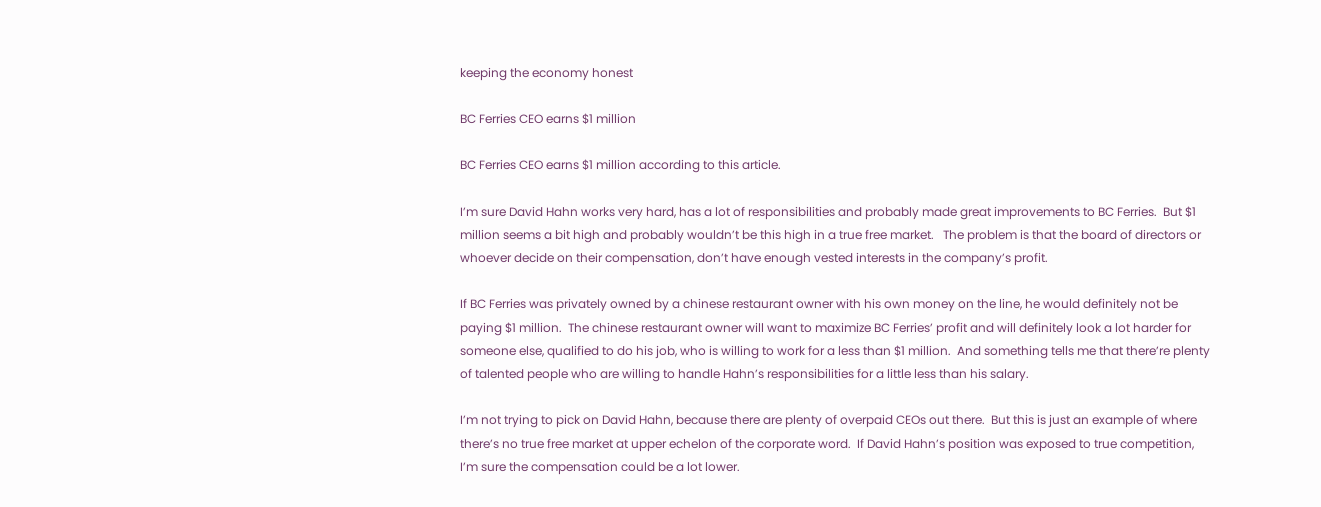keeping the economy honest

BC Ferries CEO earns $1 million

BC Ferries CEO earns $1 million according to this article.

I’m sure David Hahn works very hard, has a lot of responsibilities and probably made great improvements to BC Ferries.  But $1 million seems a bit high and probably wouldn’t be this high in a true free market.   The problem is that the board of directors or whoever decide on their compensation, don’t have enough vested interests in the company’s profit.

If BC Ferries was privately owned by a chinese restaurant owner with his own money on the line, he would definitely not be paying $1 million.  The chinese restaurant owner will want to maximize BC Ferries’ profit and will definitely look a lot harder for someone else, qualified to do his job, who is willing to work for a less than $1 million.  And something tells me that there’re plenty of talented people who are willing to handle Hahn’s responsibilities for a little less than his salary.

I’m not trying to pick on David Hahn, because there are plenty of overpaid CEOs out there.  But this is just an example of where there’s no true free market at upper echelon of the corporate word.  If David Hahn’s position was exposed to true competition, I’m sure the compensation could be a lot lower.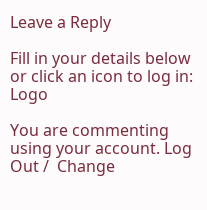Leave a Reply

Fill in your details below or click an icon to log in: Logo

You are commenting using your account. Log Out /  Change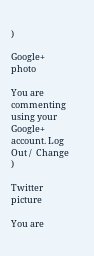)

Google+ photo

You are commenting using your Google+ account. Log Out /  Change )

Twitter picture

You are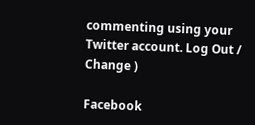commenting using your Twitter account. Log Out /  Change )

Facebook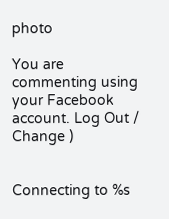photo

You are commenting using your Facebook account. Log Out /  Change )


Connecting to %s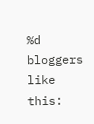%d bloggers like this: